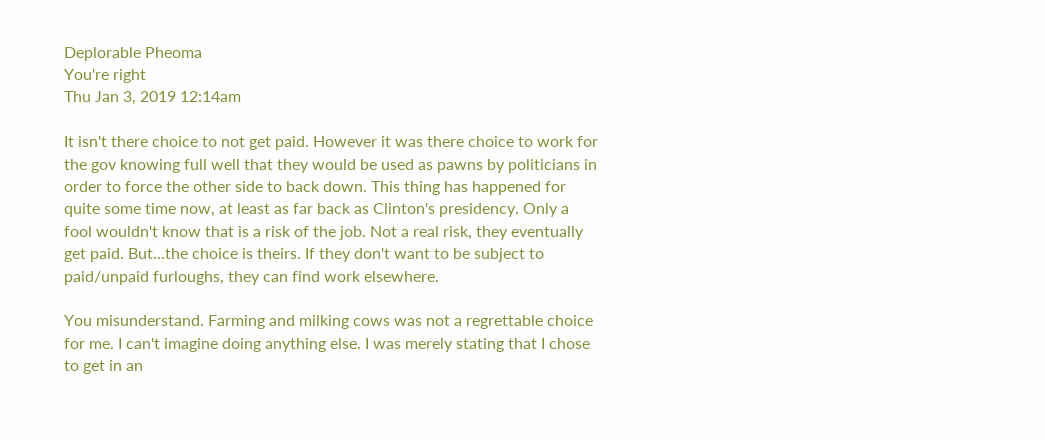Deplorable Pheoma
You're right
Thu Jan 3, 2019 12:14am

It isn't there choice to not get paid. However it was there choice to work for the gov knowing full well that they would be used as pawns by politicians in order to force the other side to back down. This thing has happened for quite some time now, at least as far back as Clinton's presidency. Only a fool wouldn't know that is a risk of the job. Not a real risk, they eventually get paid. But...the choice is theirs. If they don't want to be subject to paid/unpaid furloughs, they can find work elsewhere.

You misunderstand. Farming and milking cows was not a regrettable choice for me. I can't imagine doing anything else. I was merely stating that I chose to get in an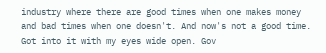industry where there are good times when one makes money and bad times when one doesn't. And now's not a good time. Got into it with my eyes wide open. Gov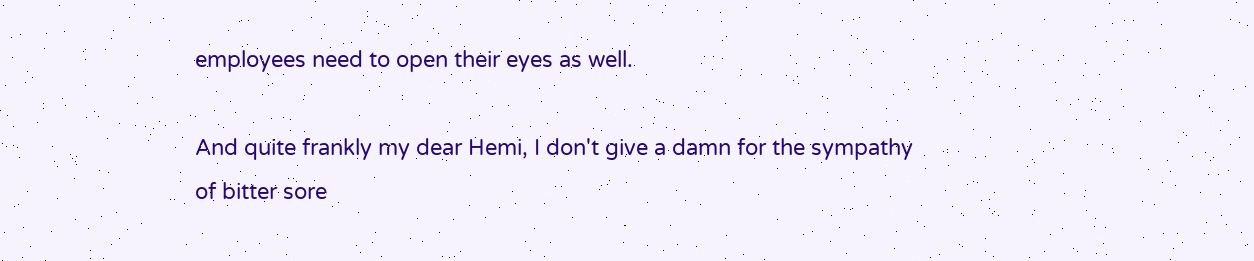employees need to open their eyes as well.

And quite frankly my dear Hemi, I don't give a damn for the sympathy of bitter sore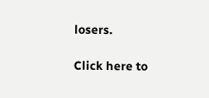losers.

Click here to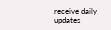receive daily updates